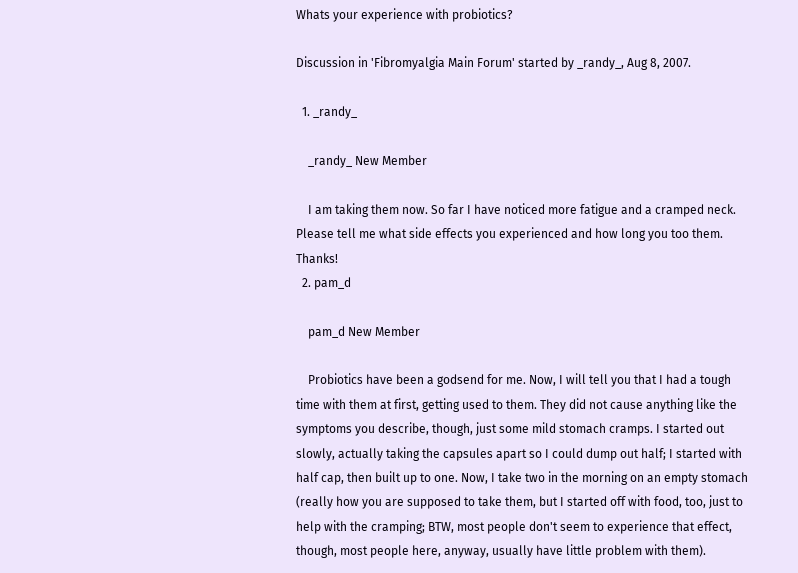Whats your experience with probiotics?

Discussion in 'Fibromyalgia Main Forum' started by _randy_, Aug 8, 2007.

  1. _randy_

    _randy_ New Member

    I am taking them now. So far I have noticed more fatigue and a cramped neck. Please tell me what side effects you experienced and how long you too them. Thanks!
  2. pam_d

    pam_d New Member

    Probiotics have been a godsend for me. Now, I will tell you that I had a tough time with them at first, getting used to them. They did not cause anything like the symptoms you describe, though, just some mild stomach cramps. I started out slowly, actually taking the capsules apart so I could dump out half; I started with half cap, then built up to one. Now, I take two in the morning on an empty stomach (really how you are supposed to take them, but I started off with food, too, just to help with the cramping; BTW, most people don't seem to experience that effect, though, most people here, anyway, usually have little problem with them).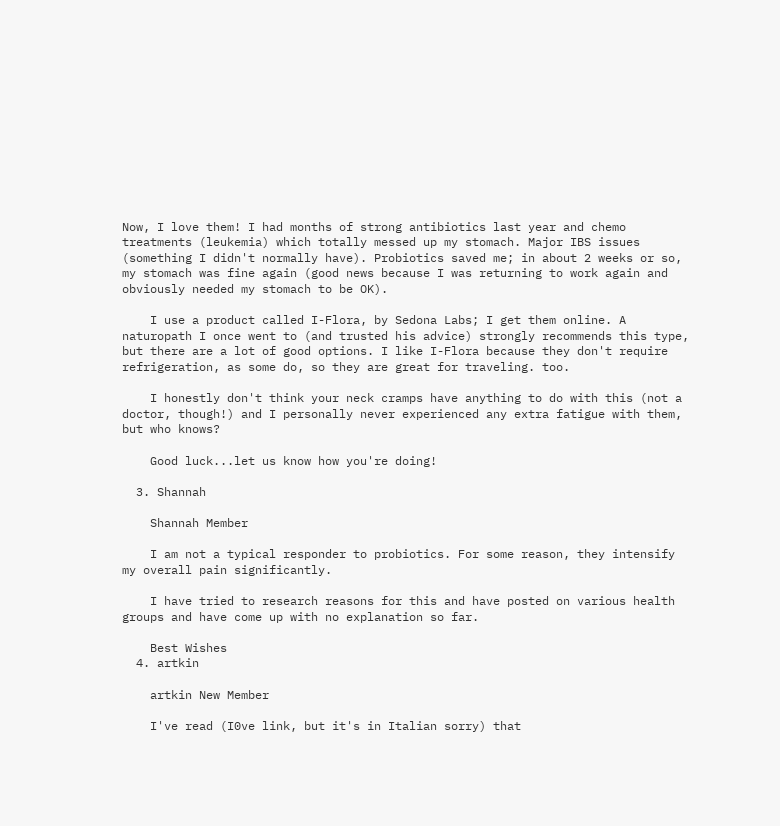Now, I love them! I had months of strong antibiotics last year and chemo treatments (leukemia) which totally messed up my stomach. Major IBS issues (something I didn't normally have). Probiotics saved me; in about 2 weeks or so, my stomach was fine again (good news because I was returning to work again and obviously needed my stomach to be OK).

    I use a product called I-Flora, by Sedona Labs; I get them online. A naturopath I once went to (and trusted his advice) strongly recommends this type, but there are a lot of good options. I like I-Flora because they don't require refrigeration, as some do, so they are great for traveling. too.

    I honestly don't think your neck cramps have anything to do with this (not a doctor, though!) and I personally never experienced any extra fatigue with them, but who knows?

    Good luck...let us know how you're doing!

  3. Shannah

    Shannah Member

    I am not a typical responder to probiotics. For some reason, they intensify my overall pain significantly.

    I have tried to research reasons for this and have posted on various health groups and have come up with no explanation so far.

    Best Wishes
  4. artkin

    artkin New Member

    I've read (I0ve link, but it's in Italian sorry) that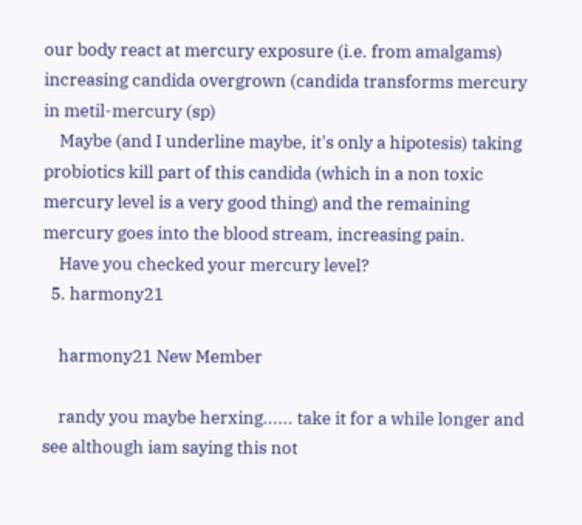our body react at mercury exposure (i.e. from amalgams) increasing candida overgrown (candida transforms mercury in metil-mercury (sp)
    Maybe (and I underline maybe, it's only a hipotesis) taking probiotics kill part of this candida (which in a non toxic mercury level is a very good thing) and the remaining mercury goes into the blood stream, increasing pain.
    Have you checked your mercury level?
  5. harmony21

    harmony21 New Member

    randy you maybe herxing...... take it for a while longer and see although iam saying this not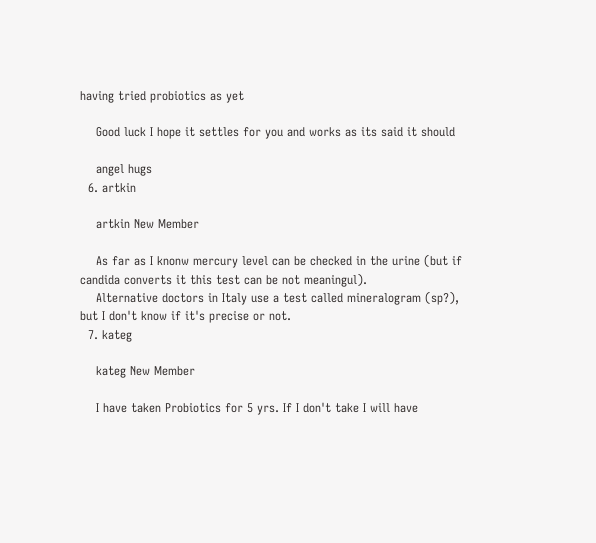having tried probiotics as yet

    Good luck I hope it settles for you and works as its said it should

    angel hugs
  6. artkin

    artkin New Member

    As far as I knonw mercury level can be checked in the urine (but if candida converts it this test can be not meaningul).
    Alternative doctors in Italy use a test called mineralogram (sp?), but I don't know if it's precise or not.
  7. kateg

    kateg New Member

    I have taken Probiotics for 5 yrs. If I don't take I will have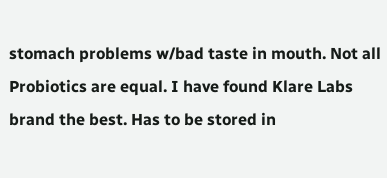stomach problems w/bad taste in mouth. Not all Probiotics are equal. I have found Klare Labs brand the best. Has to be stored in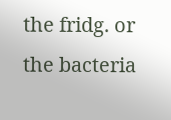the fridg. or the bacteria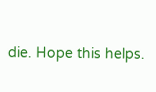die. Hope this helps.